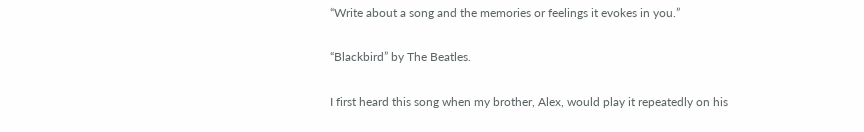“Write about a song and the memories or feelings it evokes in you.”

“Blackbird” by The Beatles.

I first heard this song when my brother, Alex, would play it repeatedly on his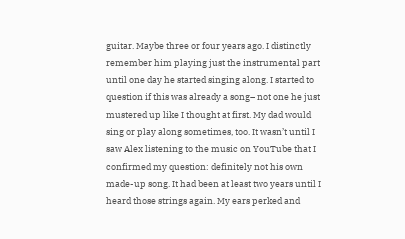guitar. Maybe three or four years ago. I distinctly remember him playing just the instrumental part until one day he started singing along. I started to question if this was already a song– not one he just mustered up like I thought at first. My dad would sing or play along sometimes, too. It wasn’t until I saw Alex listening to the music on YouTube that I confirmed my question: definitely not his own made-up song. It had been at least two years until I heard those strings again. My ears perked and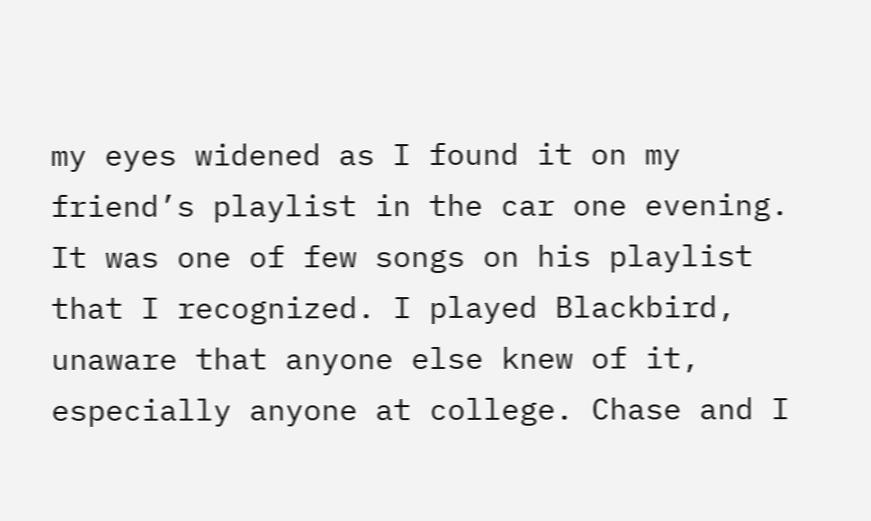my eyes widened as I found it on my friend’s playlist in the car one evening. It was one of few songs on his playlist that I recognized. I played Blackbird, unaware that anyone else knew of it, especially anyone at college. Chase and I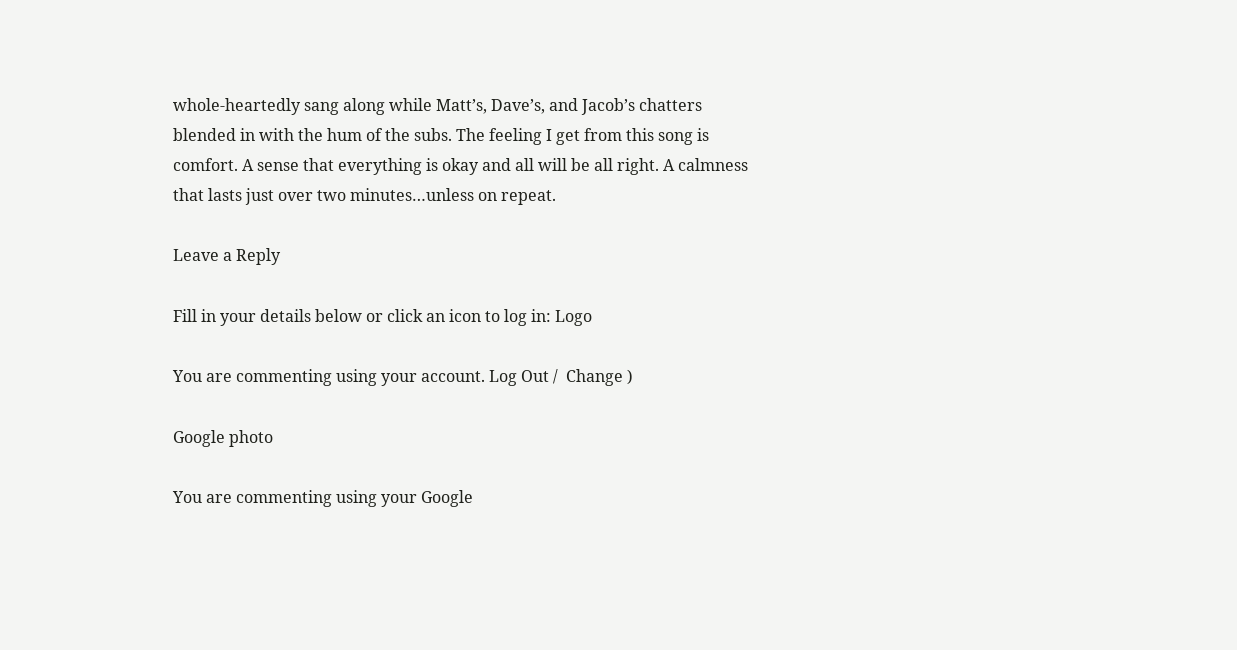whole-heartedly sang along while Matt’s, Dave’s, and Jacob’s chatters blended in with the hum of the subs. The feeling I get from this song is comfort. A sense that everything is okay and all will be all right. A calmness that lasts just over two minutes…unless on repeat.

Leave a Reply

Fill in your details below or click an icon to log in: Logo

You are commenting using your account. Log Out /  Change )

Google photo

You are commenting using your Google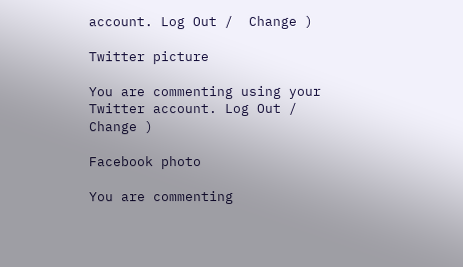account. Log Out /  Change )

Twitter picture

You are commenting using your Twitter account. Log Out /  Change )

Facebook photo

You are commenting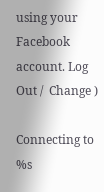using your Facebook account. Log Out /  Change )

Connecting to %s